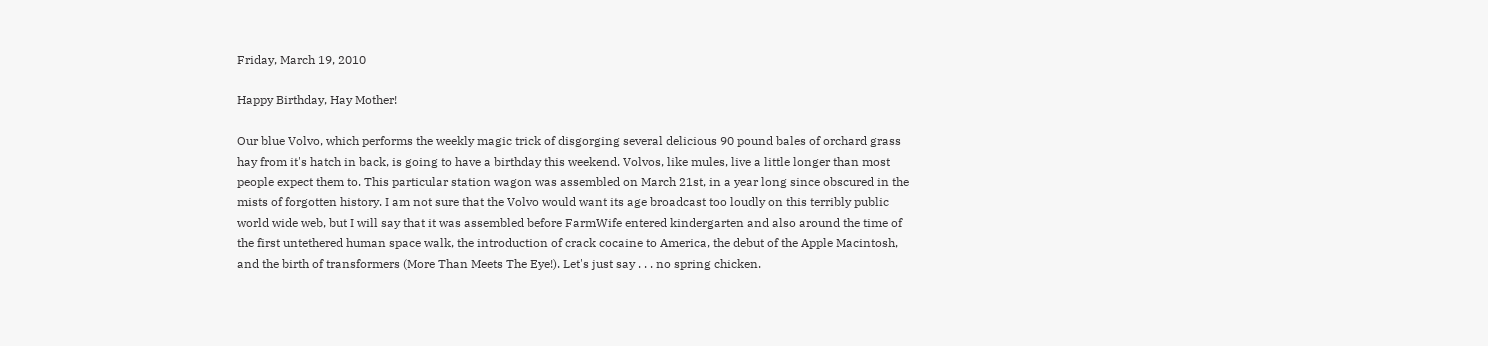Friday, March 19, 2010

Happy Birthday, Hay Mother!

Our blue Volvo, which performs the weekly magic trick of disgorging several delicious 90 pound bales of orchard grass hay from it's hatch in back, is going to have a birthday this weekend. Volvos, like mules, live a little longer than most people expect them to. This particular station wagon was assembled on March 21st, in a year long since obscured in the mists of forgotten history. I am not sure that the Volvo would want its age broadcast too loudly on this terribly public world wide web, but I will say that it was assembled before FarmWife entered kindergarten and also around the time of the first untethered human space walk, the introduction of crack cocaine to America, the debut of the Apple Macintosh, and the birth of transformers (More Than Meets The Eye!). Let's just say . . . no spring chicken.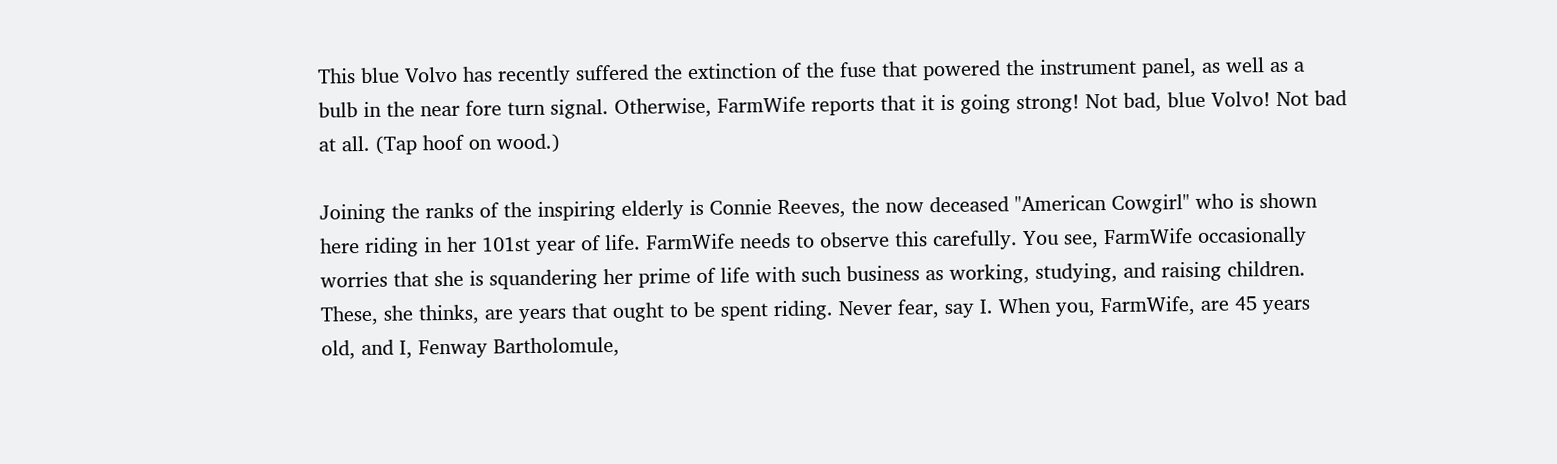This blue Volvo has recently suffered the extinction of the fuse that powered the instrument panel, as well as a bulb in the near fore turn signal. Otherwise, FarmWife reports that it is going strong! Not bad, blue Volvo! Not bad at all. (Tap hoof on wood.)

Joining the ranks of the inspiring elderly is Connie Reeves, the now deceased "American Cowgirl" who is shown here riding in her 101st year of life. FarmWife needs to observe this carefully. You see, FarmWife occasionally worries that she is squandering her prime of life with such business as working, studying, and raising children. These, she thinks, are years that ought to be spent riding. Never fear, say I. When you, FarmWife, are 45 years old, and I, Fenway Bartholomule,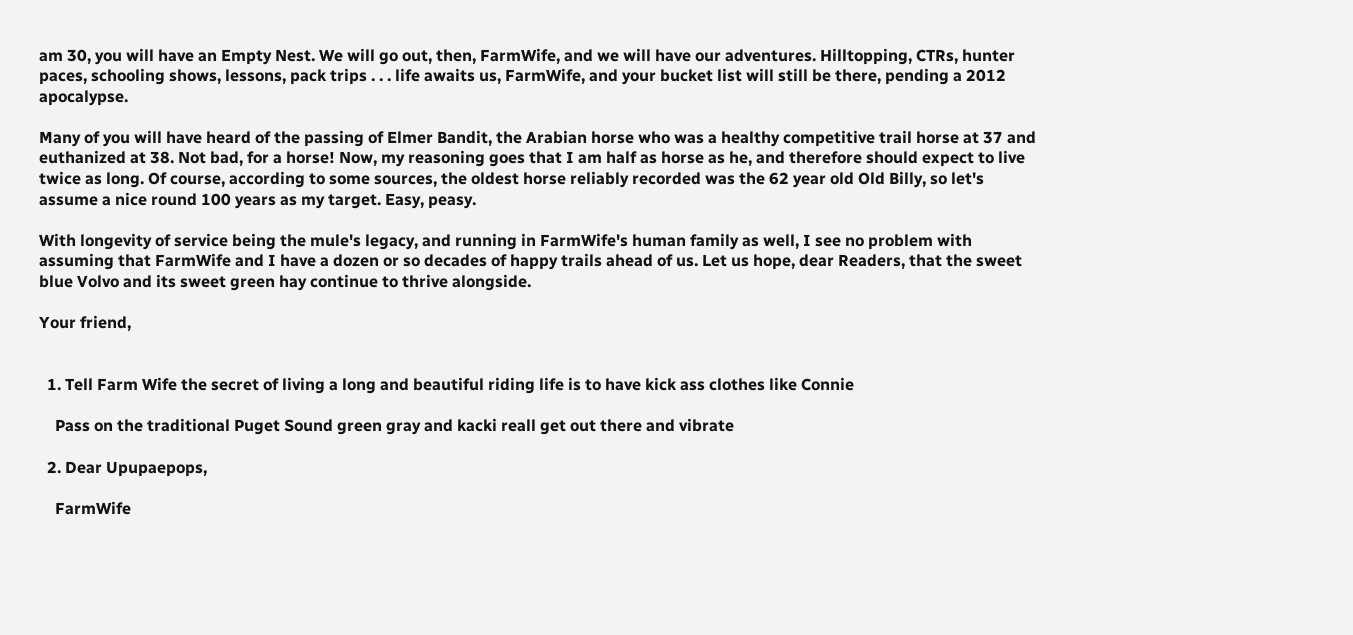am 30, you will have an Empty Nest. We will go out, then, FarmWife, and we will have our adventures. Hilltopping, CTRs, hunter paces, schooling shows, lessons, pack trips . . . life awaits us, FarmWife, and your bucket list will still be there, pending a 2012 apocalypse.

Many of you will have heard of the passing of Elmer Bandit, the Arabian horse who was a healthy competitive trail horse at 37 and euthanized at 38. Not bad, for a horse! Now, my reasoning goes that I am half as horse as he, and therefore should expect to live twice as long. Of course, according to some sources, the oldest horse reliably recorded was the 62 year old Old Billy, so let's assume a nice round 100 years as my target. Easy, peasy.

With longevity of service being the mule's legacy, and running in FarmWife's human family as well, I see no problem with assuming that FarmWife and I have a dozen or so decades of happy trails ahead of us. Let us hope, dear Readers, that the sweet blue Volvo and its sweet green hay continue to thrive alongside.

Your friend,


  1. Tell Farm Wife the secret of living a long and beautiful riding life is to have kick ass clothes like Connie

    Pass on the traditional Puget Sound green gray and kacki reall get out there and vibrate

  2. Dear Upupaepops,

    FarmWife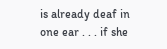is already deaf in one ear . . . if she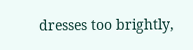dresses too brightly,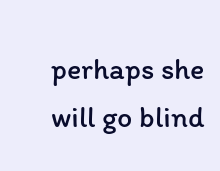perhaps she will go blind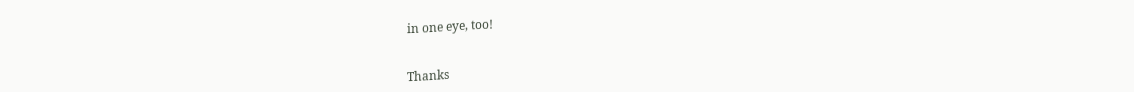in one eye, too!


Thanks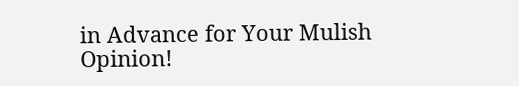in Advance for Your Mulish Opinion!